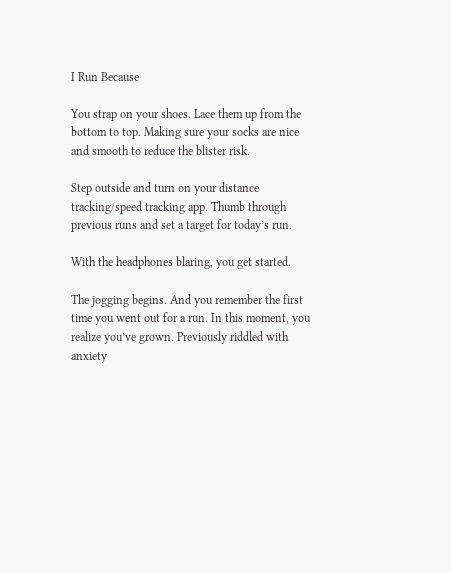I Run Because

You strap on your shoes. Lace them up from the bottom to top. Making sure your socks are nice and smooth to reduce the blister risk.

Step outside and turn on your distance tracking/speed tracking app. Thumb through previous runs and set a target for today’s run.

With the headphones blaring, you get started.

The jogging begins. And you remember the first time you went out for a run. In this moment, you realize you’ve grown. Previously riddled with anxiety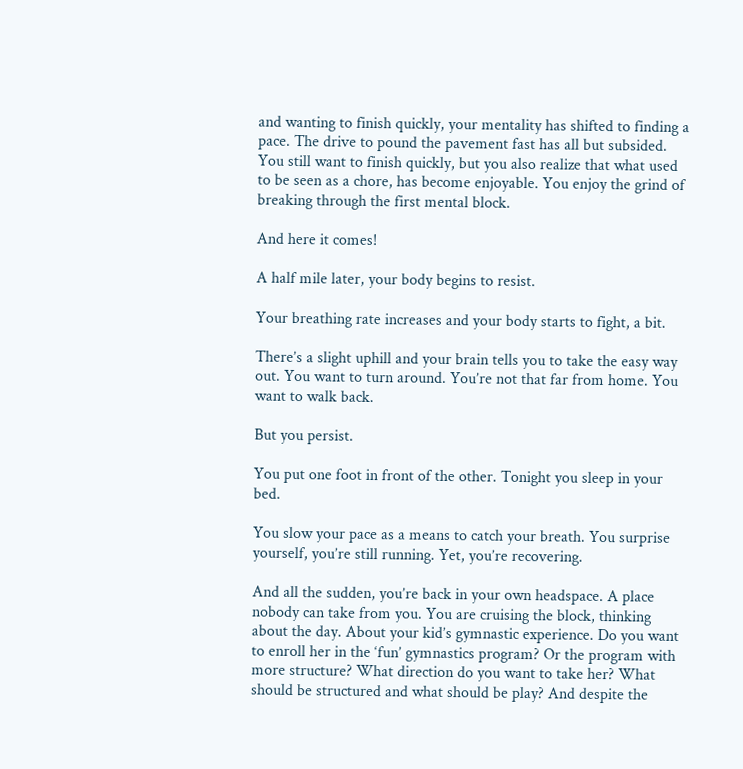and wanting to finish quickly, your mentality has shifted to finding a pace. The drive to pound the pavement fast has all but subsided. You still want to finish quickly, but you also realize that what used to be seen as a chore, has become enjoyable. You enjoy the grind of breaking through the first mental block.

And here it comes!

A half mile later, your body begins to resist.

Your breathing rate increases and your body starts to fight, a bit.

There’s a slight uphill and your brain tells you to take the easy way out. You want to turn around. You’re not that far from home. You want to walk back.

But you persist.

You put one foot in front of the other. Tonight you sleep in your bed.

You slow your pace as a means to catch your breath. You surprise yourself, you’re still running. Yet, you’re recovering.

And all the sudden, you’re back in your own headspace. A place nobody can take from you. You are cruising the block, thinking about the day. About your kid’s gymnastic experience. Do you want to enroll her in the ‘fun’ gymnastics program? Or the program with more structure? What direction do you want to take her? What should be structured and what should be play? And despite the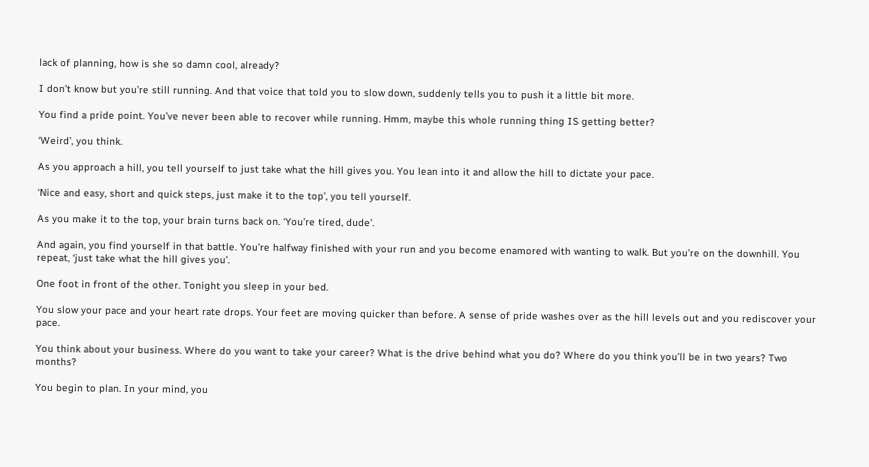lack of planning, how is she so damn cool, already?

I don’t know but you’re still running. And that voice that told you to slow down, suddenly tells you to push it a little bit more.

You find a pride point. You’ve never been able to recover while running. Hmm, maybe this whole running thing IS getting better?

‘Weird’, you think.

As you approach a hill, you tell yourself to just take what the hill gives you. You lean into it and allow the hill to dictate your pace.

‘Nice and easy, short and quick steps, just make it to the top’, you tell yourself.

As you make it to the top, your brain turns back on. ‘You’re tired, dude’.

And again, you find yourself in that battle. You’re halfway finished with your run and you become enamored with wanting to walk. But you’re on the downhill. You repeat, ‘just take what the hill gives you’.

One foot in front of the other. Tonight you sleep in your bed.

You slow your pace and your heart rate drops. Your feet are moving quicker than before. A sense of pride washes over as the hill levels out and you rediscover your pace.

You think about your business. Where do you want to take your career? What is the drive behind what you do? Where do you think you’ll be in two years? Two months?

You begin to plan. In your mind, you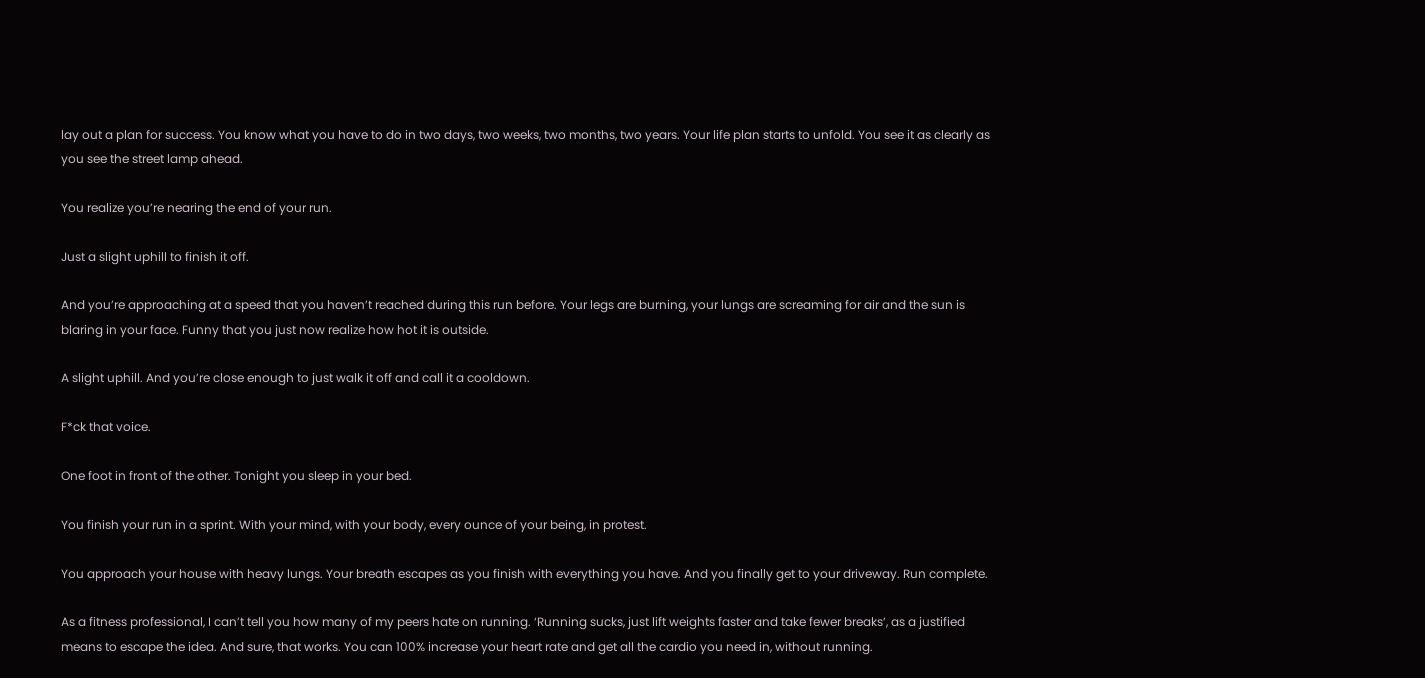lay out a plan for success. You know what you have to do in two days, two weeks, two months, two years. Your life plan starts to unfold. You see it as clearly as you see the street lamp ahead.

You realize you’re nearing the end of your run.

Just a slight uphill to finish it off.

And you’re approaching at a speed that you haven’t reached during this run before. Your legs are burning, your lungs are screaming for air and the sun is blaring in your face. Funny that you just now realize how hot it is outside.

A slight uphill. And you’re close enough to just walk it off and call it a cooldown.

F*ck that voice.

One foot in front of the other. Tonight you sleep in your bed.

You finish your run in a sprint. With your mind, with your body, every ounce of your being, in protest.

You approach your house with heavy lungs. Your breath escapes as you finish with everything you have. And you finally get to your driveway. Run complete.

As a fitness professional, I can’t tell you how many of my peers hate on running. ‘Running sucks, just lift weights faster and take fewer breaks’, as a justified means to escape the idea. And sure, that works. You can 100% increase your heart rate and get all the cardio you need in, without running.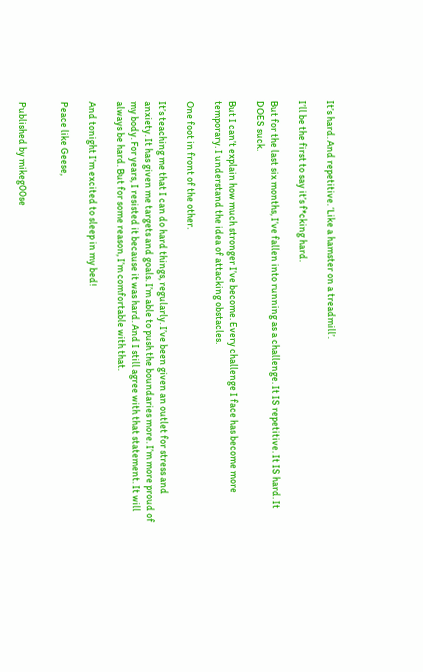It’s hard. And repetitive. ‘Like a hamster on a treadmill’.

I’ll be the first to say it’s f*cking hard.

But for the last six months, I’ve fallen into running as a challenge. It IS repetitive. It IS hard. It DOES suck.

But I can’t explain how much stronger I’ve become. Every challenge I face has become more temporary. I understand the idea of attacking obstacles.

One foot in front of the other.

It’s teaching me that I can do hard things, regularly. I’ve been given an outlet for stress and anxiety. It has given me targets and goals. I’m able to push the boundaries more. I’m more proud of my body. For years, I resisted it because it was hard. And I still agree with that statement. It will always be hard. But for some reason, I’m comfortable with that.

And tonight I’m excited to sleep in my bed!

Peace like Geese,


Published by mikeg00se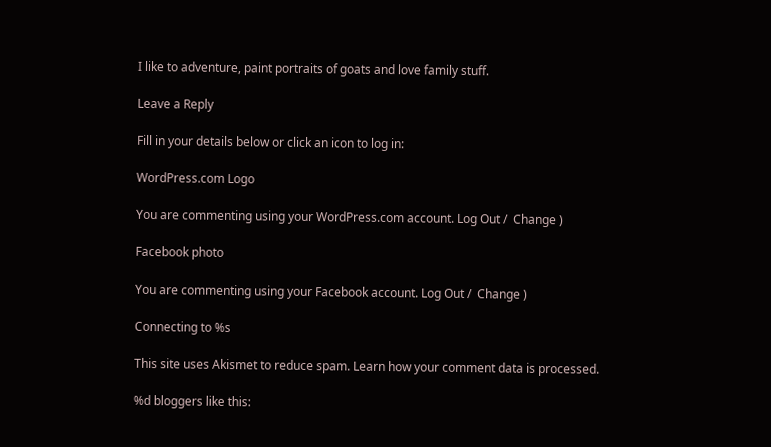I like to adventure, paint portraits of goats and love family stuff.

Leave a Reply

Fill in your details below or click an icon to log in:

WordPress.com Logo

You are commenting using your WordPress.com account. Log Out /  Change )

Facebook photo

You are commenting using your Facebook account. Log Out /  Change )

Connecting to %s

This site uses Akismet to reduce spam. Learn how your comment data is processed.

%d bloggers like this: